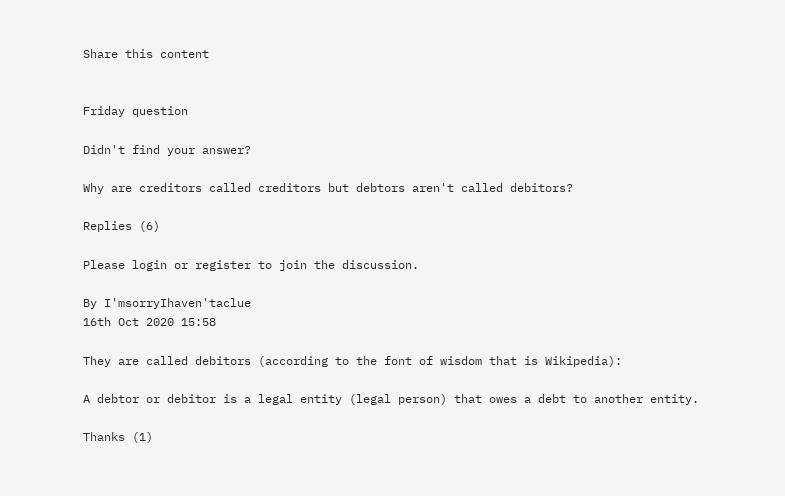Share this content


Friday question

Didn't find your answer?

Why are creditors called creditors but debtors aren't called debitors?

Replies (6)

Please login or register to join the discussion.

By I'msorryIhaven'taclue
16th Oct 2020 15:58

They are called debitors (according to the font of wisdom that is Wikipedia):

A debtor or debitor is a legal entity (legal person) that owes a debt to another entity.

Thanks (1)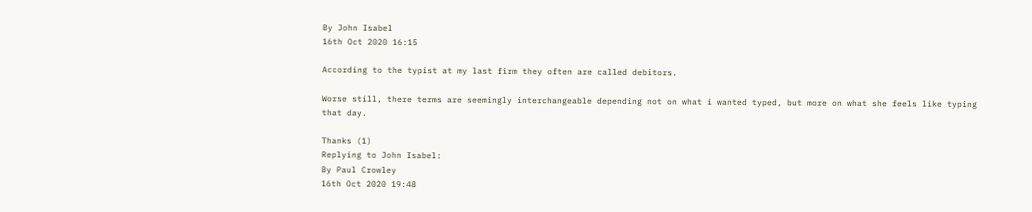By John Isabel
16th Oct 2020 16:15

According to the typist at my last firm they often are called debitors.

Worse still, there terms are seemingly interchangeable depending not on what i wanted typed, but more on what she feels like typing that day.

Thanks (1)
Replying to John Isabel:
By Paul Crowley
16th Oct 2020 19:48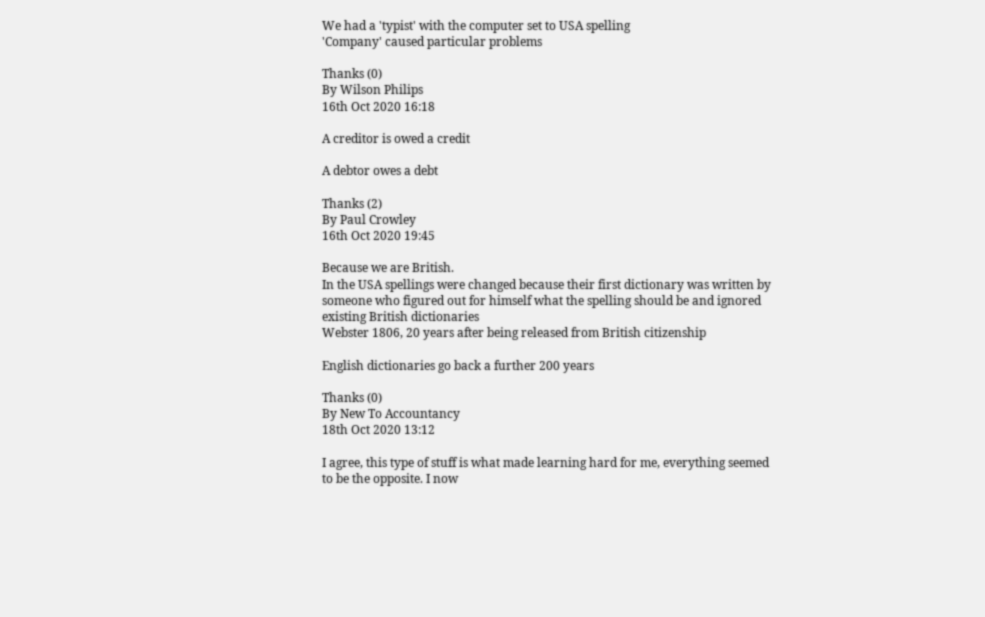We had a 'typist' with the computer set to USA spelling
'Company' caused particular problems

Thanks (0)
By Wilson Philips
16th Oct 2020 16:18

A creditor is owed a credit

A debtor owes a debt

Thanks (2)
By Paul Crowley
16th Oct 2020 19:45

Because we are British.
In the USA spellings were changed because their first dictionary was written by someone who figured out for himself what the spelling should be and ignored existing British dictionaries
Webster 1806, 20 years after being released from British citizenship

English dictionaries go back a further 200 years

Thanks (0)
By New To Accountancy
18th Oct 2020 13:12

I agree, this type of stuff is what made learning hard for me, everything seemed to be the opposite. I now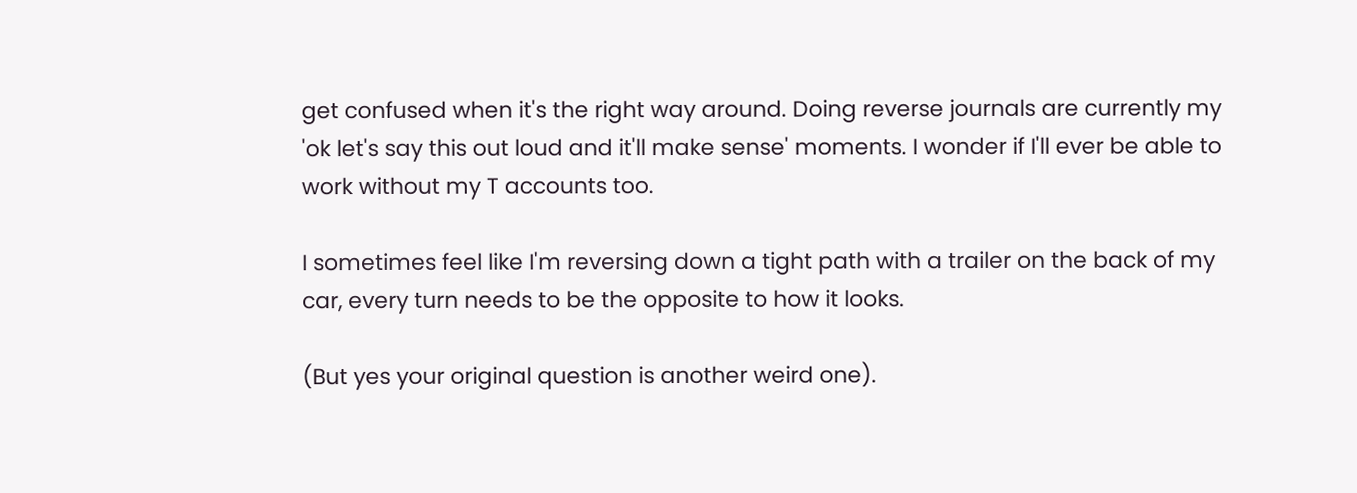get confused when it's the right way around. Doing reverse journals are currently my 'ok let's say this out loud and it'll make sense' moments. I wonder if I'll ever be able to work without my T accounts too.

I sometimes feel like I'm reversing down a tight path with a trailer on the back of my car, every turn needs to be the opposite to how it looks.

(But yes your original question is another weird one).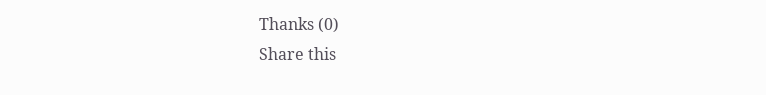Thanks (0)
Share this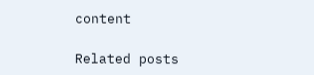content

Related posts